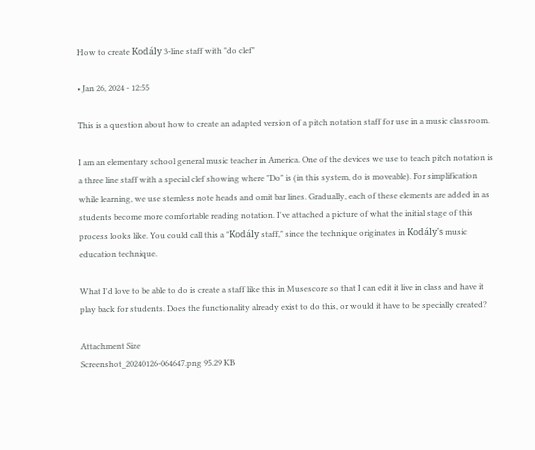How to create Kodály 3-line staff with "do clef"

• Jan 26, 2024 - 12:55

This is a question about how to create an adapted version of a pitch notation staff for use in a music classroom.

I am an elementary school general music teacher in America. One of the devices we use to teach pitch notation is a three line staff with a special clef showing where "Do" is (in this system, do is moveable). For simplification while learning, we use stemless note heads and omit bar lines. Gradually, each of these elements are added in as students become more comfortable reading notation. I've attached a picture of what the initial stage of this process looks like. You could call this a "Kodály staff," since the technique originates in Kodály's music education technique.

What I'd love to be able to do is create a staff like this in Musescore so that I can edit it live in class and have it play back for students. Does the functionality already exist to do this, or would it have to be specially created?

Attachment Size
Screenshot_20240126-064647.png 95.29 KB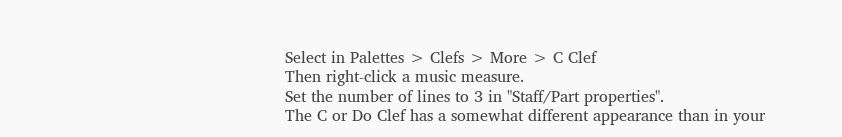Select in Palettes > Clefs > More > C Clef
Then right-click a music measure.
Set the number of lines to 3 in "Staff/Part properties".
The C or Do Clef has a somewhat different appearance than in your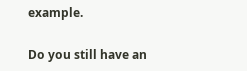example.

Do you still have an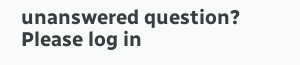unanswered question? Please log in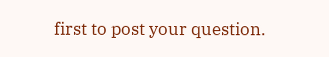first to post your question.